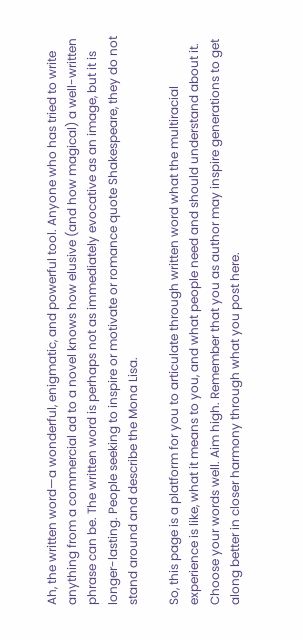Ah, the written word—a wonderful, enigmatic, and powerful tool. Anyone who has tried to write anything from a commercial ad to a novel knows how elusive (and how magical) a well-written phrase can be. The written word is perhaps not as immediately evocative as an image, but it is longer-lasting. People seeking to inspire or motivate or romance quote Shakespeare, they do not stand around and describe the Mona Lisa.

So, this page is a platform for you to articulate through written word what the multiracial experience is like, what it means to you, and what people need and should understand about it. Choose your words well. Aim high. Remember that you as author may inspire generations to get along better in closer harmony through what you post here.